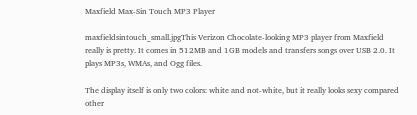Maxfield Max-Sin Touch MP3 Player

maxfieldsintouch_small.jpgThis Verizon Chocolate-looking MP3 player from Maxfield really is pretty. It comes in 512MB and 1GB models and transfers songs over USB 2.0. It plays MP3s, WMAs, and Ogg files.

The display itself is only two colors: white and not-white, but it really looks sexy compared other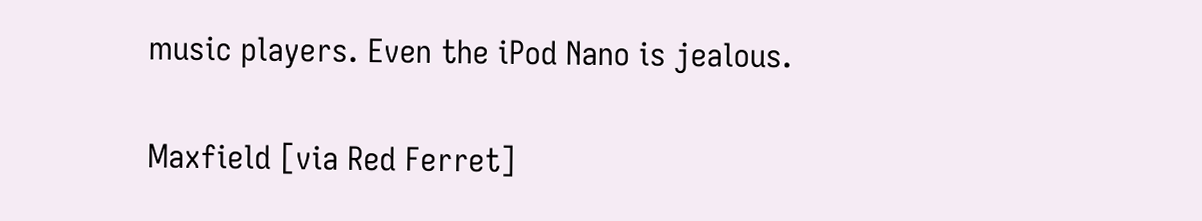music players. Even the iPod Nano is jealous.

Maxfield [via Red Ferret]